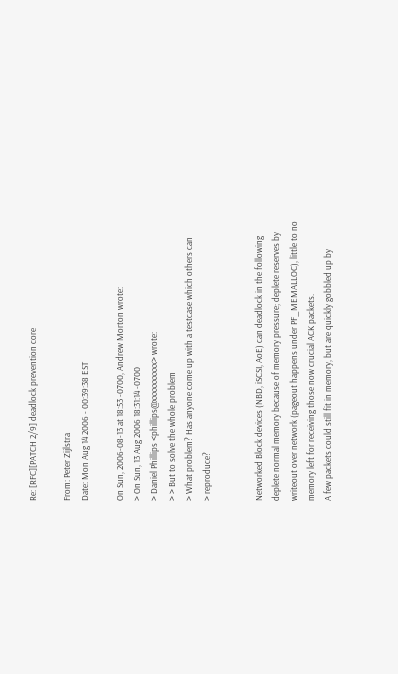Re: [RFC][PATCH 2/9] deadlock prevention core

From: Peter Zijlstra
Date: Mon Aug 14 2006 - 00:39:38 EST

On Sun, 2006-08-13 at 18:53 -0700, Andrew Morton wrote:
> On Sun, 13 Aug 2006 18:31:14 -0700
> Daniel Phillips <phillips@xxxxxxxxxx> wrote:
> > But to solve the whole problem
> What problem? Has anyone come up with a testcase which others can
> reproduce?


Networked Block devices (NBD, iSCSI, AoE) can deadlock in the following
deplete normal memory because of memory pressure; deplete reserves by
writeout over network (pageout happens under PF_MEMALLOC), little to no
memory left for receiving those now crucial ACK packets.
A few packets could still fit in memory, but are quickly gobbled up by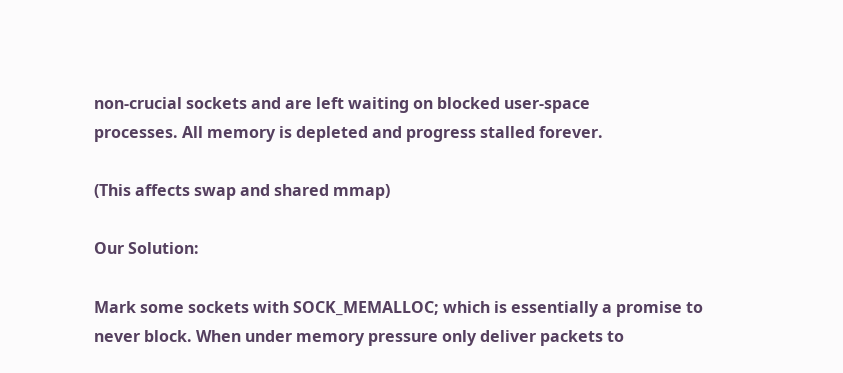non-crucial sockets and are left waiting on blocked user-space
processes. All memory is depleted and progress stalled forever.

(This affects swap and shared mmap)

Our Solution:

Mark some sockets with SOCK_MEMALLOC; which is essentially a promise to
never block. When under memory pressure only deliver packets to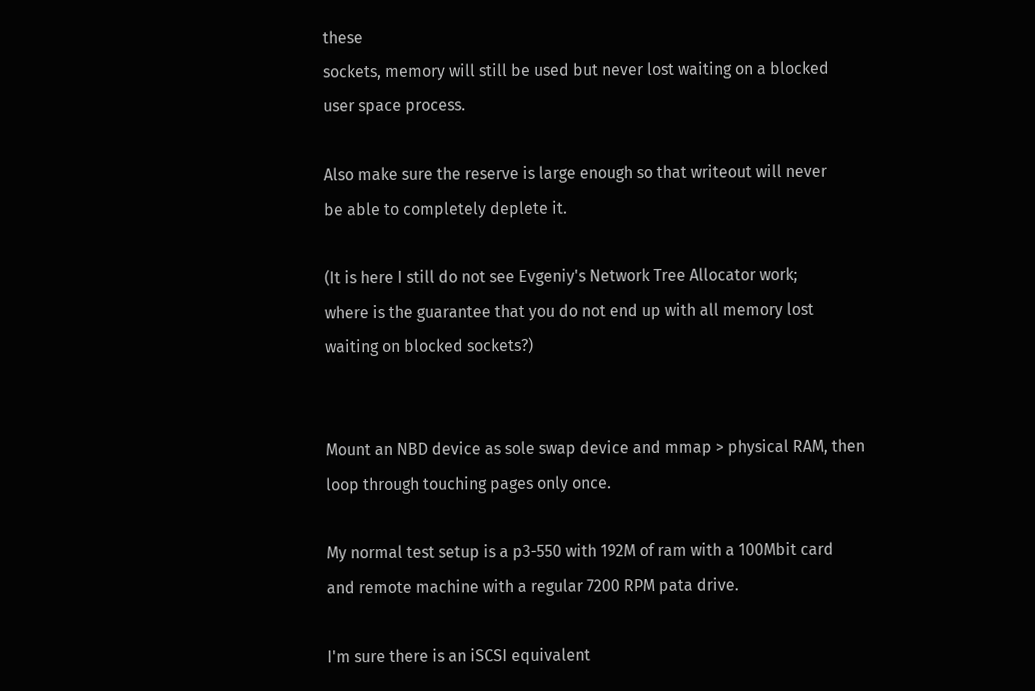these
sockets, memory will still be used but never lost waiting on a blocked
user space process.

Also make sure the reserve is large enough so that writeout will never
be able to completely deplete it.

(It is here I still do not see Evgeniy's Network Tree Allocator work;
where is the guarantee that you do not end up with all memory lost
waiting on blocked sockets?)


Mount an NBD device as sole swap device and mmap > physical RAM, then
loop through touching pages only once.

My normal test setup is a p3-550 with 192M of ram with a 100Mbit card
and remote machine with a regular 7200 RPM pata drive.

I'm sure there is an iSCSI equivalent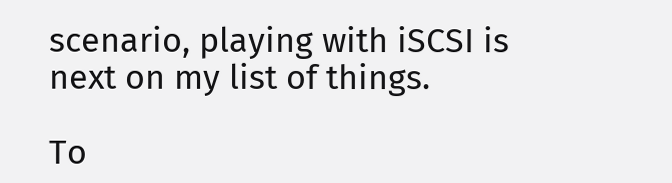scenario, playing with iSCSI is
next on my list of things.

To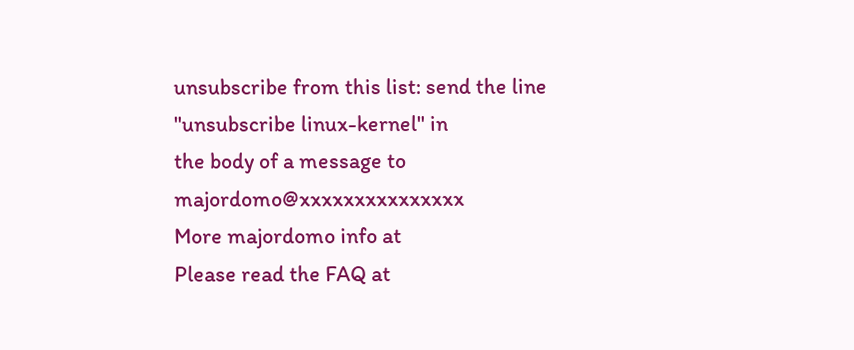unsubscribe from this list: send the line "unsubscribe linux-kernel" in
the body of a message to majordomo@xxxxxxxxxxxxxxx
More majordomo info at
Please read the FAQ at